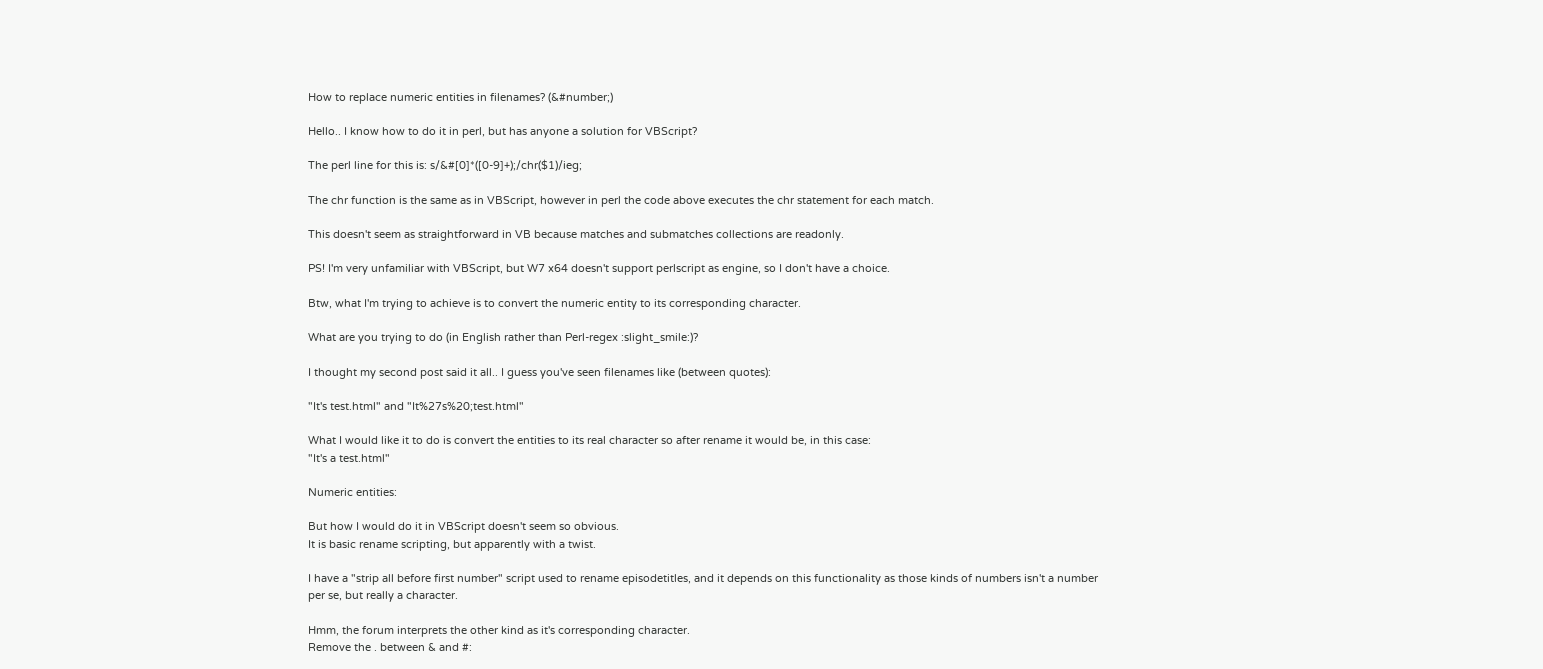How to replace numeric entities in filenames? (&#number;)

Hello.. I know how to do it in perl, but has anyone a solution for VBScript?

The perl line for this is: s/&#[0]*([0-9]+);/chr($1)/ieg;

The chr function is the same as in VBScript, however in perl the code above executes the chr statement for each match.

This doesn't seem as straightforward in VB because matches and submatches collections are readonly.

PS! I'm very unfamiliar with VBScript, but W7 x64 doesn't support perlscript as engine, so I don't have a choice.

Btw, what I'm trying to achieve is to convert the numeric entity to its corresponding character.

What are you trying to do (in English rather than Perl-regex :slight_smile:)?

I thought my second post said it all.. I guess you've seen filenames like (between quotes):

"It's test.html" and "It%27s%20;test.html"

What I would like it to do is convert the entities to its real character so after rename it would be, in this case:
"It's a test.html"

Numeric entities:

But how I would do it in VBScript doesn't seem so obvious.
It is basic rename scripting, but apparently with a twist.

I have a "strip all before first number" script used to rename episodetitles, and it depends on this functionality as those kinds of numbers isn't a number per se, but really a character.

Hmm, the forum interprets the other kind as it's corresponding character.
Remove the . between & and #: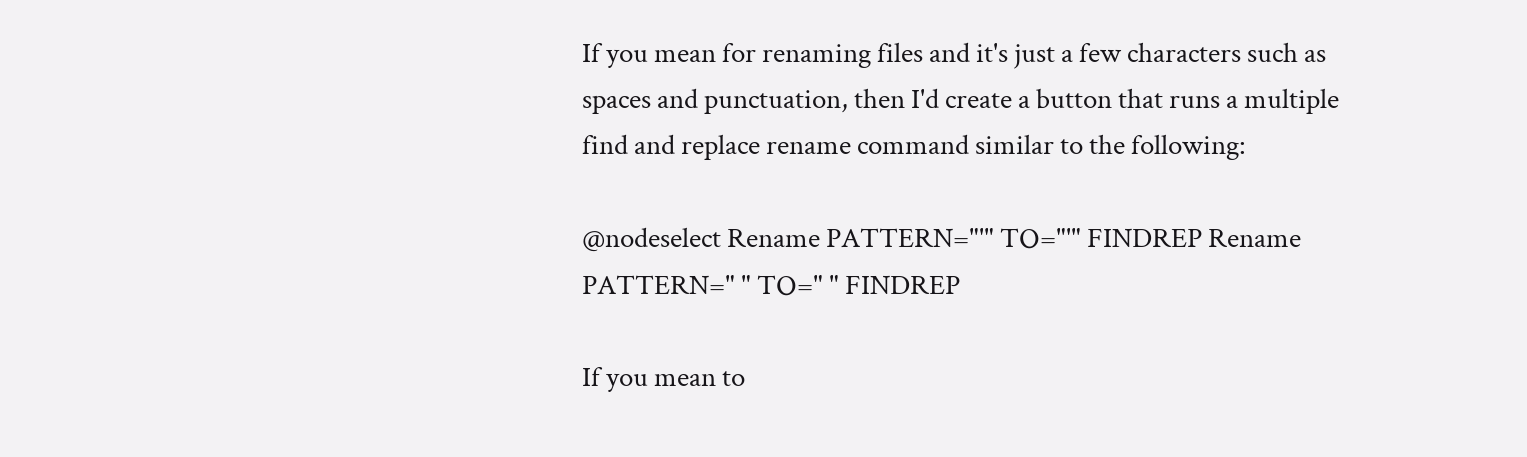If you mean for renaming files and it's just a few characters such as spaces and punctuation, then I'd create a button that runs a multiple find and replace rename command similar to the following:

@nodeselect Rename PATTERN="'" TO="'" FINDREP Rename PATTERN=" " TO=" " FINDREP

If you mean to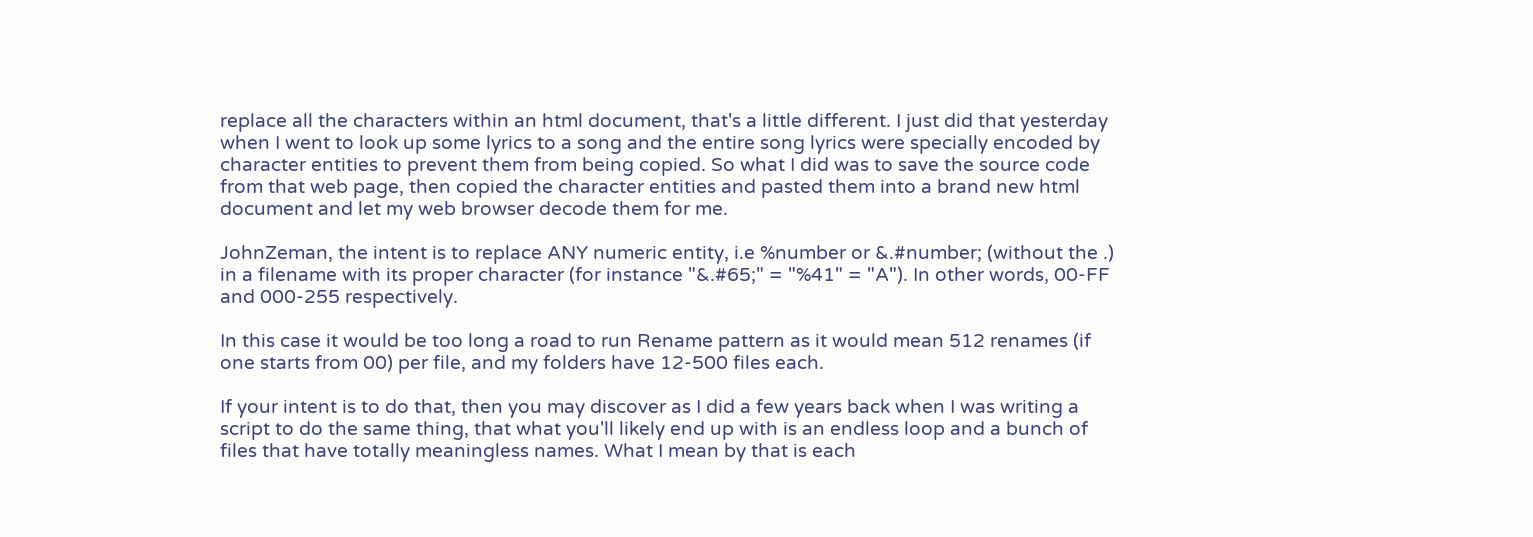replace all the characters within an html document, that's a little different. I just did that yesterday when I went to look up some lyrics to a song and the entire song lyrics were specially encoded by character entities to prevent them from being copied. So what I did was to save the source code from that web page, then copied the character entities and pasted them into a brand new html document and let my web browser decode them for me.

JohnZeman, the intent is to replace ANY numeric entity, i.e %number or &.#number; (without the .) in a filename with its proper character (for instance "&.#65;" = "%41" = "A"). In other words, 00-FF and 000-255 respectively.

In this case it would be too long a road to run Rename pattern as it would mean 512 renames (if one starts from 00) per file, and my folders have 12-500 files each.

If your intent is to do that, then you may discover as I did a few years back when I was writing a script to do the same thing, that what you'll likely end up with is an endless loop and a bunch of files that have totally meaningless names. What I mean by that is each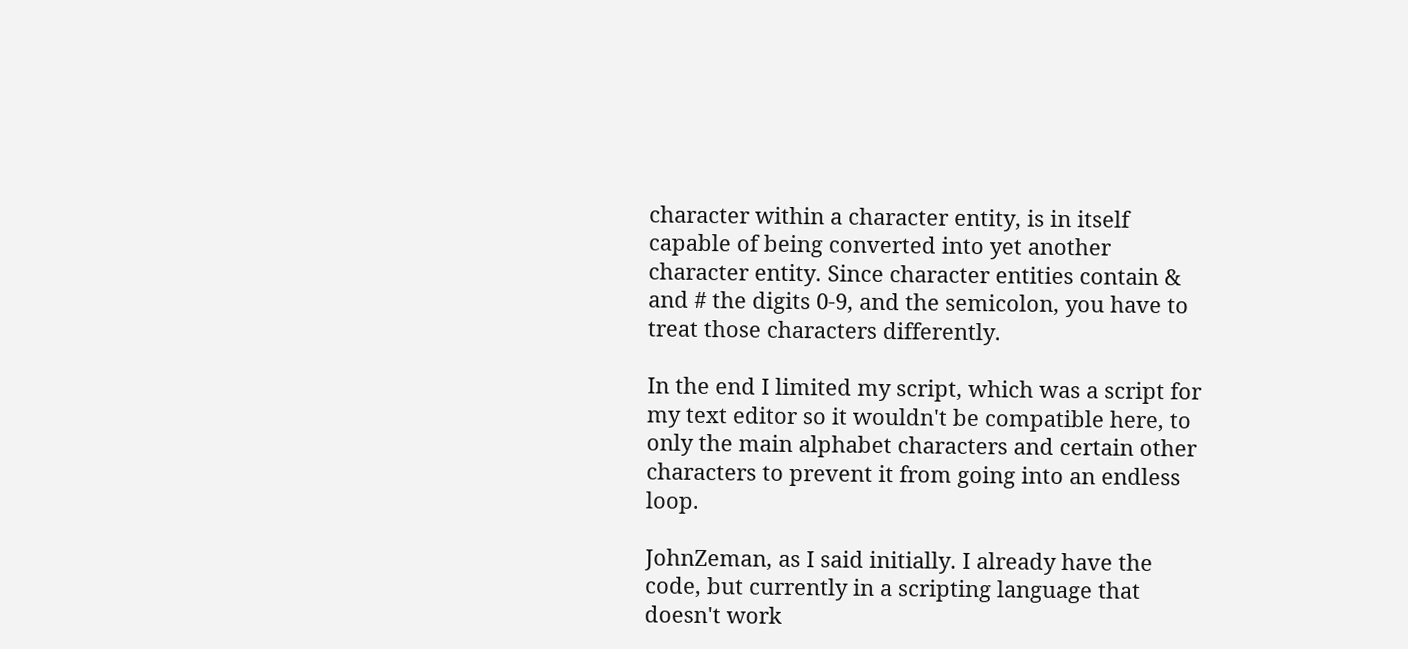character within a character entity, is in itself capable of being converted into yet another character entity. Since character entities contain & and # the digits 0-9, and the semicolon, you have to treat those characters differently.

In the end I limited my script, which was a script for my text editor so it wouldn't be compatible here, to only the main alphabet characters and certain other characters to prevent it from going into an endless loop.

JohnZeman, as I said initially. I already have the code, but currently in a scripting language that doesn't work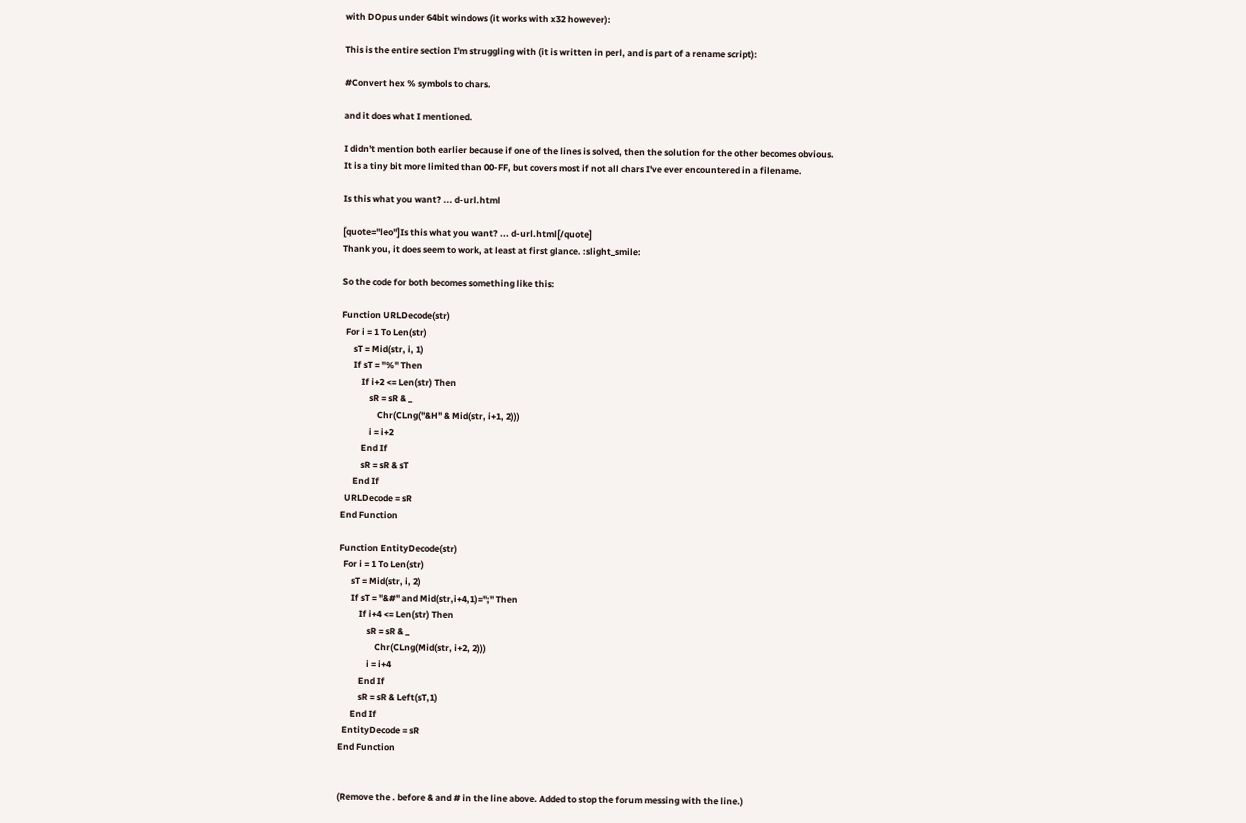with DOpus under 64bit windows (it works with x32 however):

This is the entire section I'm struggling with (it is written in perl, and is part of a rename script):

#Convert hex % symbols to chars.

and it does what I mentioned.

I didn't mention both earlier because if one of the lines is solved, then the solution for the other becomes obvious.
It is a tiny bit more limited than 00-FF, but covers most if not all chars I've ever encountered in a filename.

Is this what you want? ... d-url.html

[quote="leo"]Is this what you want? ... d-url.html[/quote]
Thank you, it does seem to work, at least at first glance. :slight_smile:

So the code for both becomes something like this:

Function URLDecode(str)
  For i = 1 To Len(str)
      sT = Mid(str, i, 1)
      If sT = "%" Then
          If i+2 <= Len(str) Then
              sR = sR & _
                  Chr(CLng("&H" & Mid(str, i+1, 2)))
              i = i+2
          End If
          sR = sR & sT
      End If
  URLDecode = sR
End Function

Function EntityDecode(str)
  For i = 1 To Len(str)
      sT = Mid(str, i, 2)
      If sT = "&#" and Mid(str,i+4,1)=";" Then
          If i+4 <= Len(str) Then
              sR = sR & _
                  Chr(CLng(Mid(str, i+2, 2)))
              i = i+4
          End If
          sR = sR & Left(sT,1)
      End If
  EntityDecode = sR
End Function


(Remove the . before & and # in the line above. Added to stop the forum messing with the line.)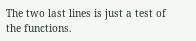The two last lines is just a test of the functions.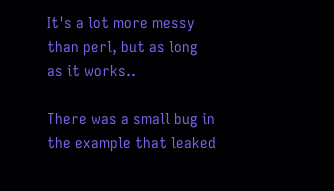It's a lot more messy than perl, but as long as it works..

There was a small bug in the example that leaked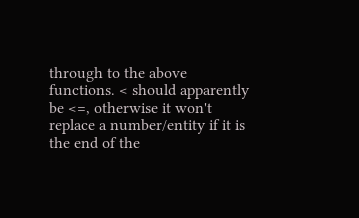through to the above functions. < should apparently be <=, otherwise it won't replace a number/entity if it is the end of the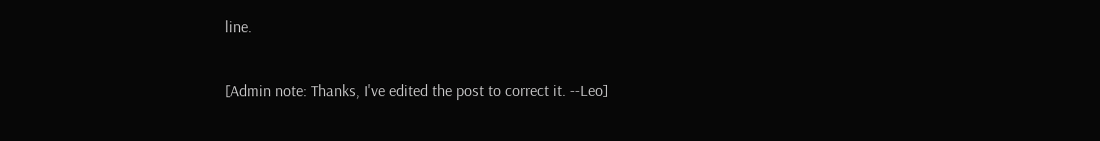line.

[Admin note: Thanks, I've edited the post to correct it. --Leo]